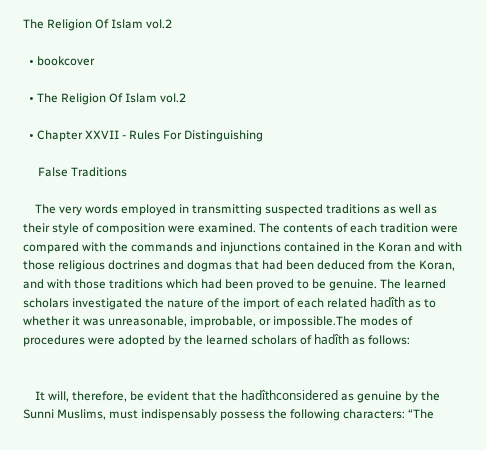The Religion Of Islam vol.2

  • bookcover

  • The Religion Of Islam vol.2

  • Chapter XXVII - Rules For Distinguishing

     False Traditions

    The very words employed in transmitting suspected traditions as well as their style of composition were examined. The contents of each tradition were compared with the commands and injunctions contained in the Koran and with those religious doctrines and dogmas that had been deduced from the Koran, and with those traditions which had been proved to be genuine. The learned scholars investigated the nature of the import of each related hadîth as to whether it was unreasonable, improbable, or impossible.The modes of procedures were adopted by the learned scholars of hadîth as follows:


    It will, therefore, be evident that the hadîthconsidered as genuine by the Sunni Muslims, must indispensably possess the following characters: “The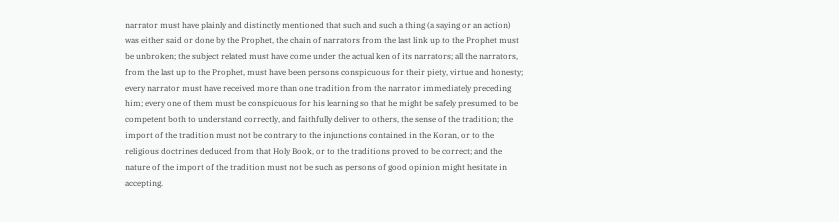narrator must have plainly and distinctly mentioned that such and such a thing (a saying or an action) was either said or done by the Prophet, the chain of narrators from the last link up to the Prophet must be unbroken; the subject related must have come under the actual ken of its narrators; all the narrators, from the last up to the Prophet, must have been persons conspicuous for their piety, virtue and honesty; every narrator must have received more than one tradition from the narrator immediately preceding him; every one of them must be conspicuous for his learning so that he might be safely presumed to be competent both to understand correctly, and faithfully deliver to others, the sense of the tradition; the import of the tradition must not be contrary to the injunctions contained in the Koran, or to the religious doctrines deduced from that Holy Book, or to the traditions proved to be correct; and the nature of the import of the tradition must not be such as persons of good opinion might hesitate in accepting.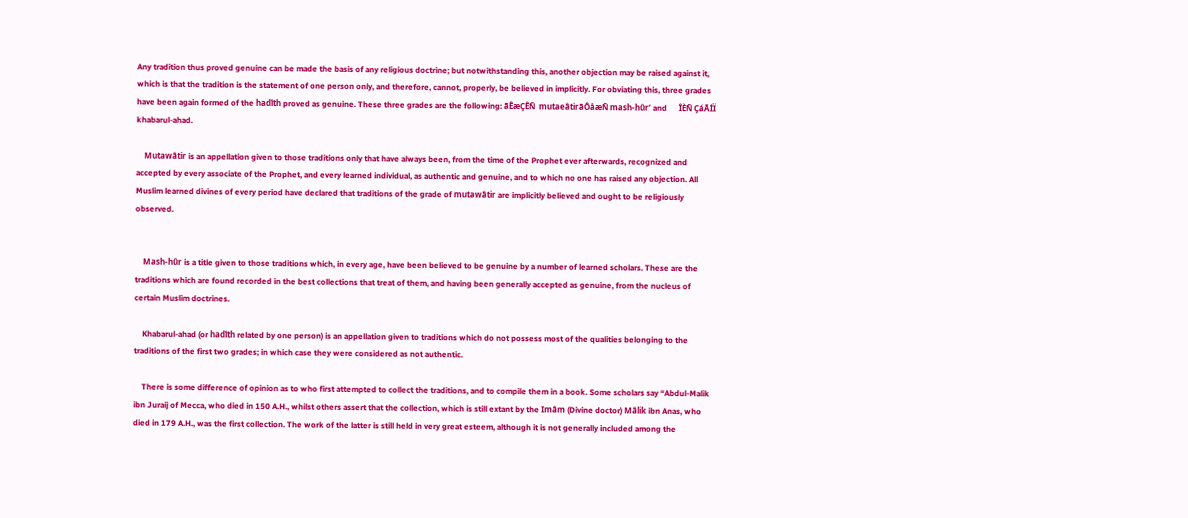Any tradition thus proved genuine can be made the basis of any religious doctrine; but notwithstanding this, another objection may be raised against it, which is that the tradition is the statement of one person only, and therefore, cannot, properly, be believed in implicitly. For obviating this, three grades have been again formed of the hadîth proved as genuine. These three grades are the following: ãÊæÇÊÑ  mutaeâtirãÔåæÑ mash-hûr’ and      ÎÈÑ ÇáÃÍÏ   khabarul-ahad.

    Mutawâtir is an appellation given to those traditions only that have always been, from the time of the Prophet ever afterwards, recognized and accepted by every associate of the Prophet, and every learned individual, as authentic and genuine, and to which no one has raised any objection. All Muslim learned divines of every period have declared that traditions of the grade of mutawâtir are implicitly believed and ought to be religiously observed.


    Mash-hûr is a title given to those traditions which, in every age, have been believed to be genuine by a number of learned scholars. These are the traditions which are found recorded in the best collections that treat of them, and having been generally accepted as genuine, from the nucleus of certain Muslim doctrines.

    Khabarul-ahad (or hadîth related by one person) is an appellation given to traditions which do not possess most of the qualities belonging to the traditions of the first two grades; in which case they were considered as not authentic.

    There is some difference of opinion as to who first attempted to collect the traditions, and to compile them in a book. Some scholars say “Abdul-Malik ibn Juraij of Mecca, who died in 150 A.H., whilst others assert that the collection, which is still extant by the Imâm (Divine doctor) Mâlik ibn Anas, who died in 179 A.H., was the first collection. The work of the latter is still held in very great esteem, although it is not generally included among the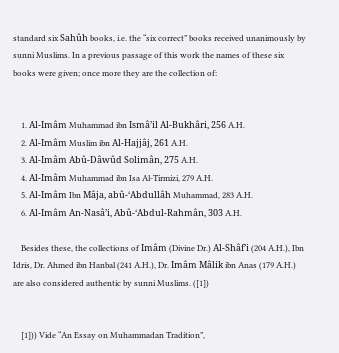standard six Sahûh books, i.e. the “six correct” books received unanimously by sunni Muslims. In a previous passage of this work the names of these six books were given; once more they are the collection of:


    1. Al-Imâm Muhammad ibn Ismâ’il Al-Bukhâri, 256 A.H.
    2. Al-Imâm Muslim ibn Al-Hajjâj, 261 A.H.
    3. Al-Imâm Abû-Dâwûd Solimân, 275 A.H.
    4. Al-Imâm Muhammad ibn Isa Al-Tirmizi, 279 A.H.
    5. Al-Imâm Ibn Mâja, abû-‘Abdullâh Muhammad, 283 A.H.
    6. Al-Imâm An-Nasâ’i, Abû-‘Abdul-Rahmân, 303 A.H.

    Besides these, the collections of Imâm (Divine Dr.) Al-Shâf’i (204 A.H.), Ibn Idris, Dr. Ahmed ibn Hanbal (241 A.H.), Dr. Imâm Mâlik ibn Anas (179 A.H.) are also considered authentic by sunni Muslims. ([1])


    [1])) Vide “An Essay on Muhammadan Tradition”,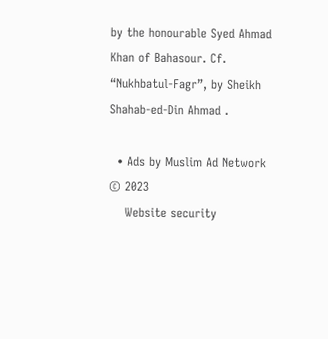by the honourable Syed Ahmad Khan of Bahasour. Cf. “Nukhbatul-Fagr”, by Sheikh Shahab-ed-Din Ahmad .

  • Ads by Muslim Ad Network © 2023
    Website security